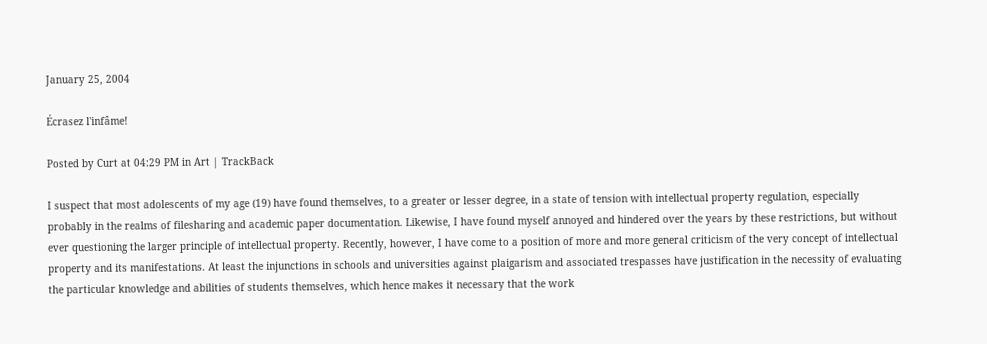January 25, 2004

Écrasez l'infâme!

Posted by Curt at 04:29 PM in Art | TrackBack

I suspect that most adolescents of my age (19) have found themselves, to a greater or lesser degree, in a state of tension with intellectual property regulation, especially probably in the realms of filesharing and academic paper documentation. Likewise, I have found myself annoyed and hindered over the years by these restrictions, but without ever questioning the larger principle of intellectual property. Recently, however, I have come to a position of more and more general criticism of the very concept of intellectual property and its manifestations. At least the injunctions in schools and universities against plaigarism and associated trespasses have justification in the necessity of evaluating the particular knowledge and abilities of students themselves, which hence makes it necessary that the work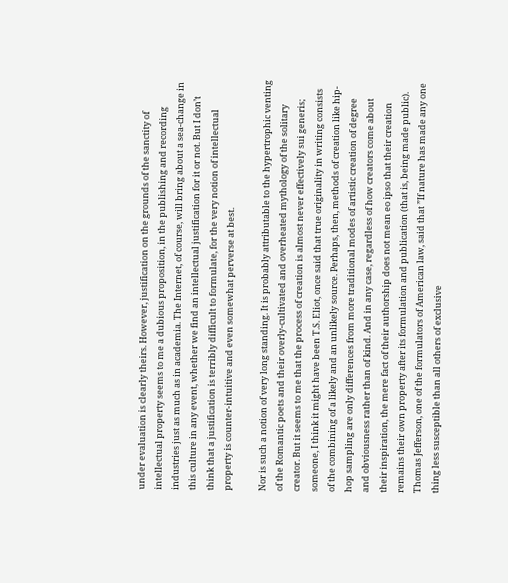under evaluation is clearly theirs. However, justification on the grounds of the sanctity of intellectual property seems to me a dubious proposition, in the publishing and recording industries just as much as in academia. The Internet, of course, will bring about a sea-change in this culture in any event, whether we find an intellectual justification for it or not. But I don’t think that a justification is terribly difficult to formulate, for the very notion of intellectual property is counter-intuitive and even somewhat perverse at best.

Nor is such a notion of very long standing. It is probably attributable to the hypertrophic venting of the Romantic poets and their overly-cultivated and overheated mythology of the solitary creator. But it seems to me that the process of creation is almost never effectively sui generis; someone, I think it might have been T.S. Eliot, once said that true originality in writing consists of the combining of a likely and an unlikely source. Perhaps, then, methods of creation like hip-hop sampling are only differences from more traditional modes of artistic creation of degree and obviousness rather than of kind. And in any case, regardless of how creators come about their inspiration, the mere fact of their authorship does not mean eo ipso that their creation remains their own property after its formulation and publication (that is, being made public). Thomas Jefferson, one of the formulators of American law, said that ”If nature has made any one thing less susceptible than all others of exclusive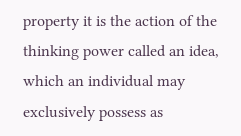property it is the action of the thinking power called an idea, which an individual may exclusively possess as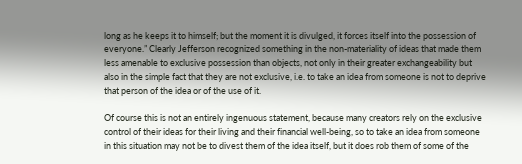long as he keeps it to himself; but the moment it is divulged, it forces itself into the possession of everyone.” Clearly Jefferson recognized something in the non-materiality of ideas that made them less amenable to exclusive possession than objects, not only in their greater exchangeability but also in the simple fact that they are not exclusive, i.e. to take an idea from someone is not to deprive that person of the idea or of the use of it.

Of course this is not an entirely ingenuous statement, because many creators rely on the exclusive control of their ideas for their living and their financial well-being, so to take an idea from someone in this situation may not be to divest them of the idea itself, but it does rob them of some of the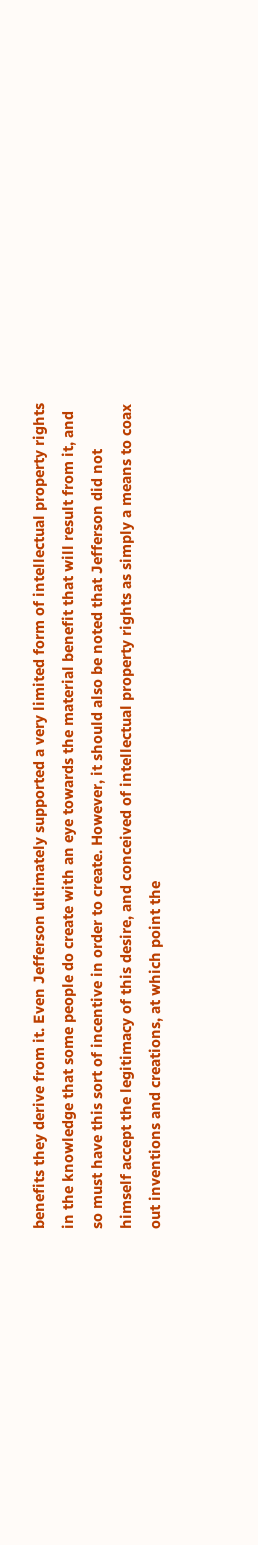benefits they derive from it. Even Jefferson ultimately supported a very limited form of intellectual property rights in the knowledge that some people do create with an eye towards the material benefit that will result from it, and so must have this sort of incentive in order to create. However, it should also be noted that Jefferson did not himself accept the legitimacy of this desire, and conceived of intellectual property rights as simply a means to coax out inventions and creations, at which point the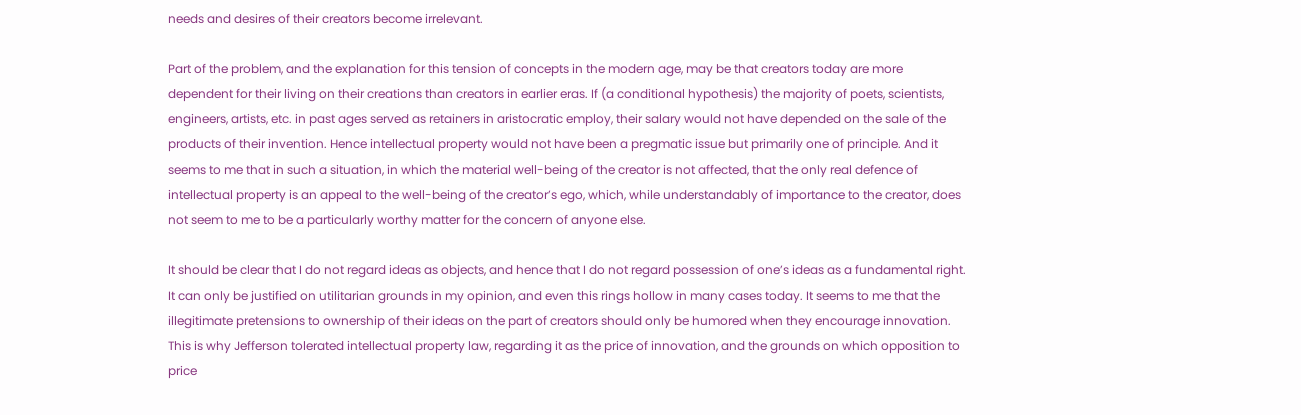needs and desires of their creators become irrelevant.

Part of the problem, and the explanation for this tension of concepts in the modern age, may be that creators today are more dependent for their living on their creations than creators in earlier eras. If (a conditional hypothesis) the majority of poets, scientists, engineers, artists, etc. in past ages served as retainers in aristocratic employ, their salary would not have depended on the sale of the products of their invention. Hence intellectual property would not have been a pregmatic issue but primarily one of principle. And it seems to me that in such a situation, in which the material well-being of the creator is not affected, that the only real defence of intellectual property is an appeal to the well-being of the creator’s ego, which, while understandably of importance to the creator, does not seem to me to be a particularly worthy matter for the concern of anyone else.

It should be clear that I do not regard ideas as objects, and hence that I do not regard possession of one’s ideas as a fundamental right. It can only be justified on utilitarian grounds in my opinion, and even this rings hollow in many cases today. It seems to me that the illegitimate pretensions to ownership of their ideas on the part of creators should only be humored when they encourage innovation. This is why Jefferson tolerated intellectual property law, regarding it as the price of innovation, and the grounds on which opposition to price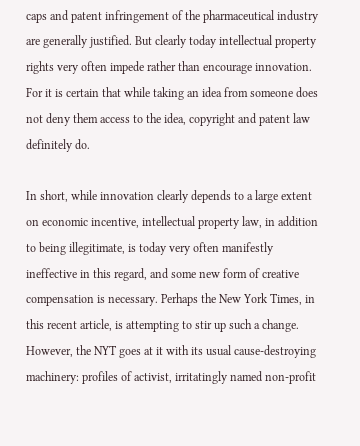caps and patent infringement of the pharmaceutical industry are generally justified. But clearly today intellectual property rights very often impede rather than encourage innovation. For it is certain that while taking an idea from someone does not deny them access to the idea, copyright and patent law definitely do.

In short, while innovation clearly depends to a large extent on economic incentive, intellectual property law, in addition to being illegitimate, is today very often manifestly ineffective in this regard, and some new form of creative compensation is necessary. Perhaps the New York Times, in this recent article, is attempting to stir up such a change. However, the NYT goes at it with its usual cause-destroying machinery: profiles of activist, irritatingly named non-profit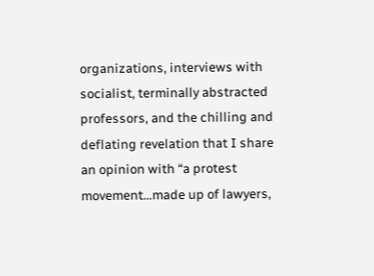organizations, interviews with socialist, terminally abstracted professors, and the chilling and deflating revelation that I share an opinion with “a protest movement…made up of lawyers,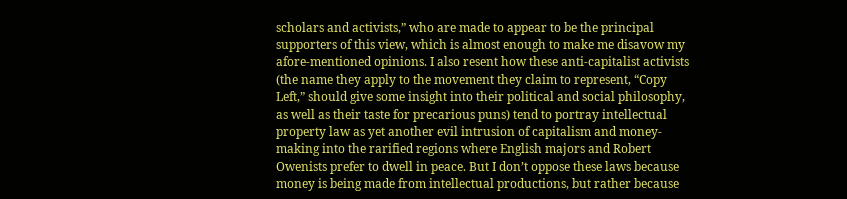scholars and activists,” who are made to appear to be the principal supporters of this view, which is almost enough to make me disavow my afore-mentioned opinions. I also resent how these anti-capitalist activists (the name they apply to the movement they claim to represent, “Copy Left,” should give some insight into their political and social philosophy, as well as their taste for precarious puns) tend to portray intellectual property law as yet another evil intrusion of capitalism and money-making into the rarified regions where English majors and Robert Owenists prefer to dwell in peace. But I don’t oppose these laws because money is being made from intellectual productions, but rather because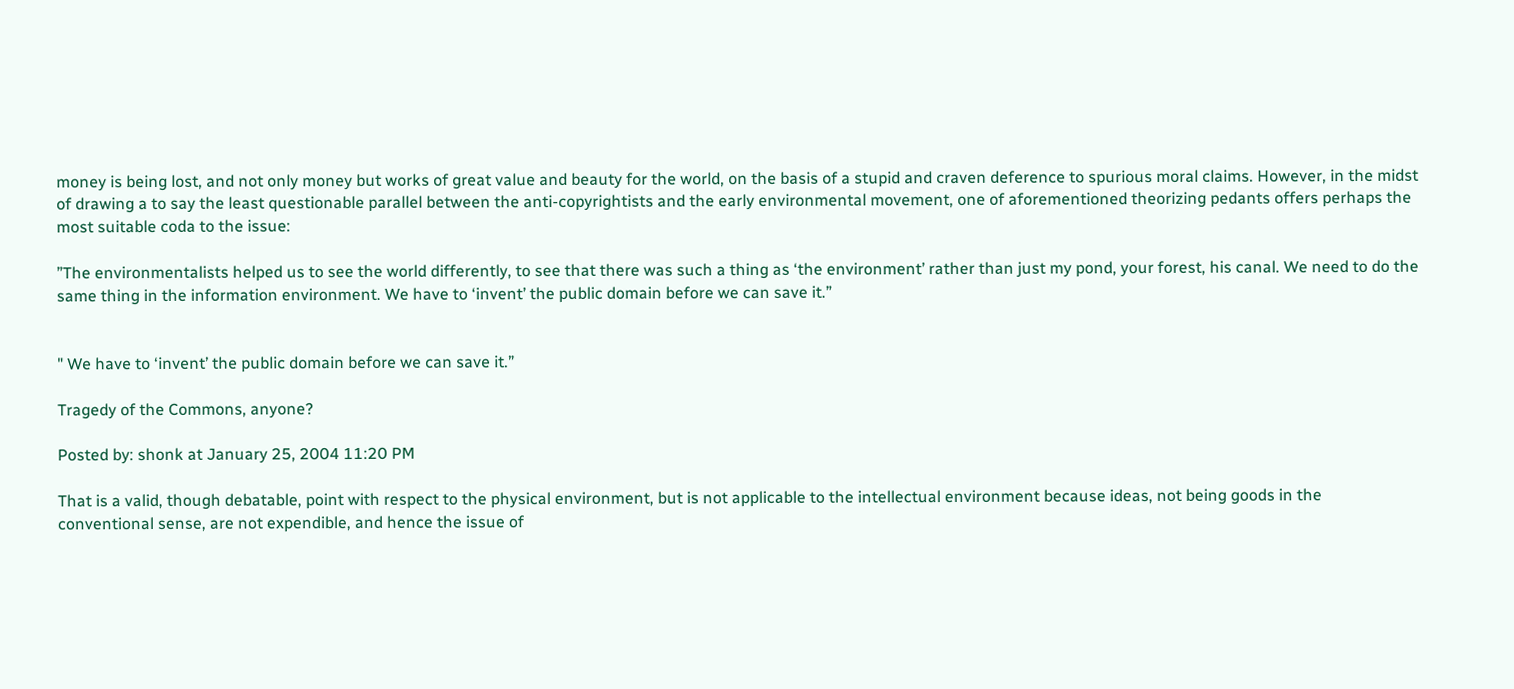money is being lost, and not only money but works of great value and beauty for the world, on the basis of a stupid and craven deference to spurious moral claims. However, in the midst of drawing a to say the least questionable parallel between the anti-copyrightists and the early environmental movement, one of aforementioned theorizing pedants offers perhaps the most suitable coda to the issue:

”The environmentalists helped us to see the world differently, to see that there was such a thing as ‘the environment’ rather than just my pond, your forest, his canal. We need to do the same thing in the information environment. We have to ‘invent’ the public domain before we can save it.”


" We have to ‘invent’ the public domain before we can save it.”

Tragedy of the Commons, anyone?

Posted by: shonk at January 25, 2004 11:20 PM

That is a valid, though debatable, point with respect to the physical environment, but is not applicable to the intellectual environment because ideas, not being goods in the conventional sense, are not expendible, and hence the issue of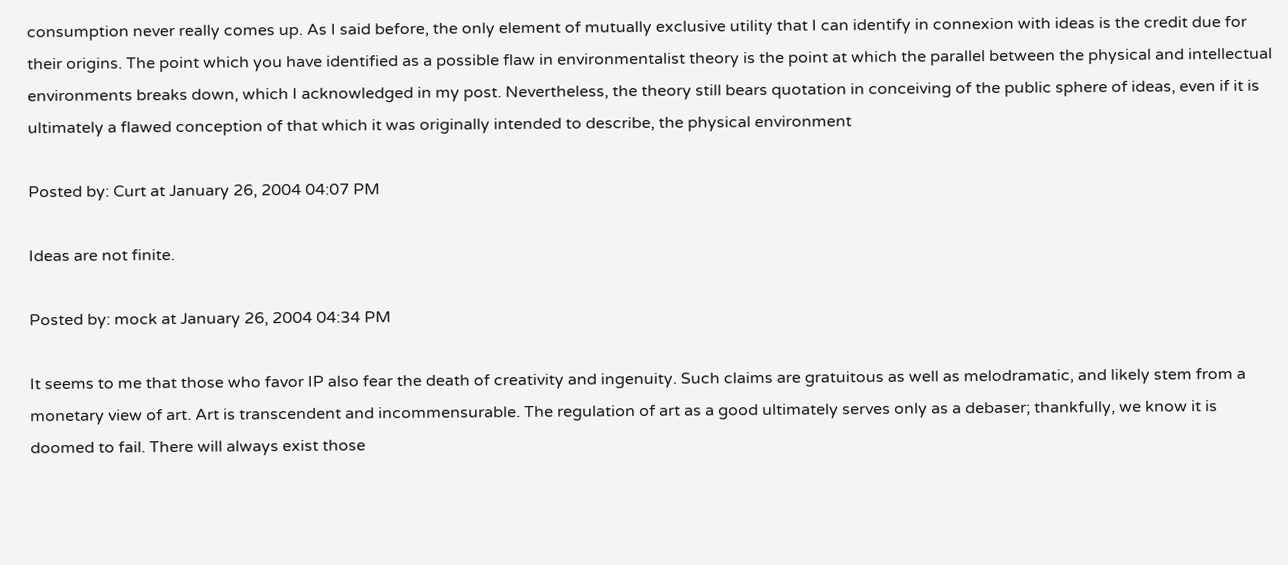consumption never really comes up. As I said before, the only element of mutually exclusive utility that I can identify in connexion with ideas is the credit due for their origins. The point which you have identified as a possible flaw in environmentalist theory is the point at which the parallel between the physical and intellectual environments breaks down, which I acknowledged in my post. Nevertheless, the theory still bears quotation in conceiving of the public sphere of ideas, even if it is ultimately a flawed conception of that which it was originally intended to describe, the physical environment

Posted by: Curt at January 26, 2004 04:07 PM

Ideas are not finite.

Posted by: mock at January 26, 2004 04:34 PM

It seems to me that those who favor IP also fear the death of creativity and ingenuity. Such claims are gratuitous as well as melodramatic, and likely stem from a monetary view of art. Art is transcendent and incommensurable. The regulation of art as a good ultimately serves only as a debaser; thankfully, we know it is doomed to fail. There will always exist those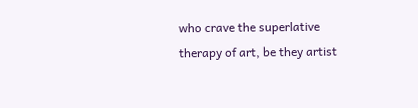who crave the superlative therapy of art, be they artist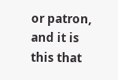or patron, and it is this that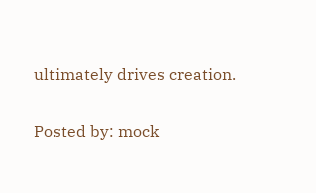ultimately drives creation.

Posted by: mock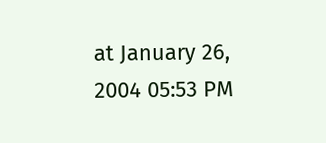at January 26, 2004 05:53 PM